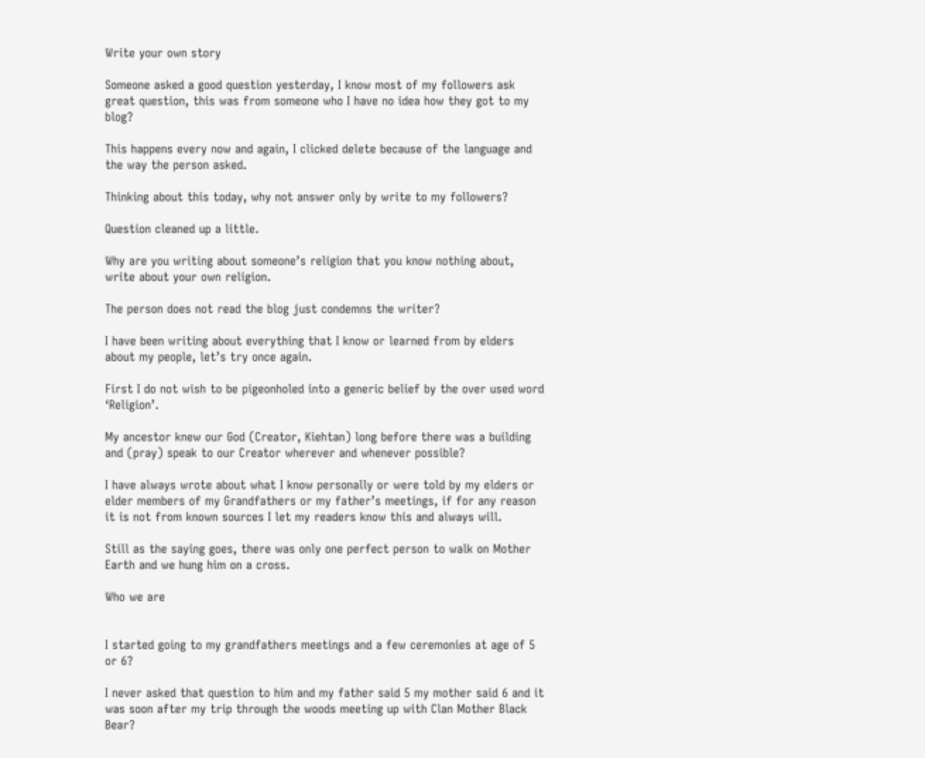Write your own story

Someone asked a good question yesterday, I know most of my followers ask great question, this was from someone who I have no idea how they got to my blog?

This happens every now and again, I clicked delete because of the language and the way the person asked.

Thinking about this today, why not answer only by write to my followers?

Question cleaned up a little.

Why are you writing about someone’s religion that you know nothing about, write about your own religion.

The person does not read the blog just condemns the writer?

I have been writing about everything that I know or learned from by elders about my people, let’s try once again.

First I do not wish to be pigeonholed into a generic belief by the over used word ‘Religion’.

My ancestor knew our God (Creator, Kiehtan) long before there was a building and (pray) speak to our Creator wherever and whenever possible?

I have always wrote about what I know personally or were told by my elders or elder members of my Grandfathers or my father’s meetings, if for any reason it is not from known sources I let my readers know this and always will.

Still as the saying goes, there was only one perfect person to walk on Mother Earth and we hung him on a cross.

Who we are


I started going to my grandfathers meetings and a few ceremonies at age of 5 or 6?

I never asked that question to him and my father said 5 my mother said 6 and it was soon after my trip through the woods meeting up with Clan Mother Black Bear?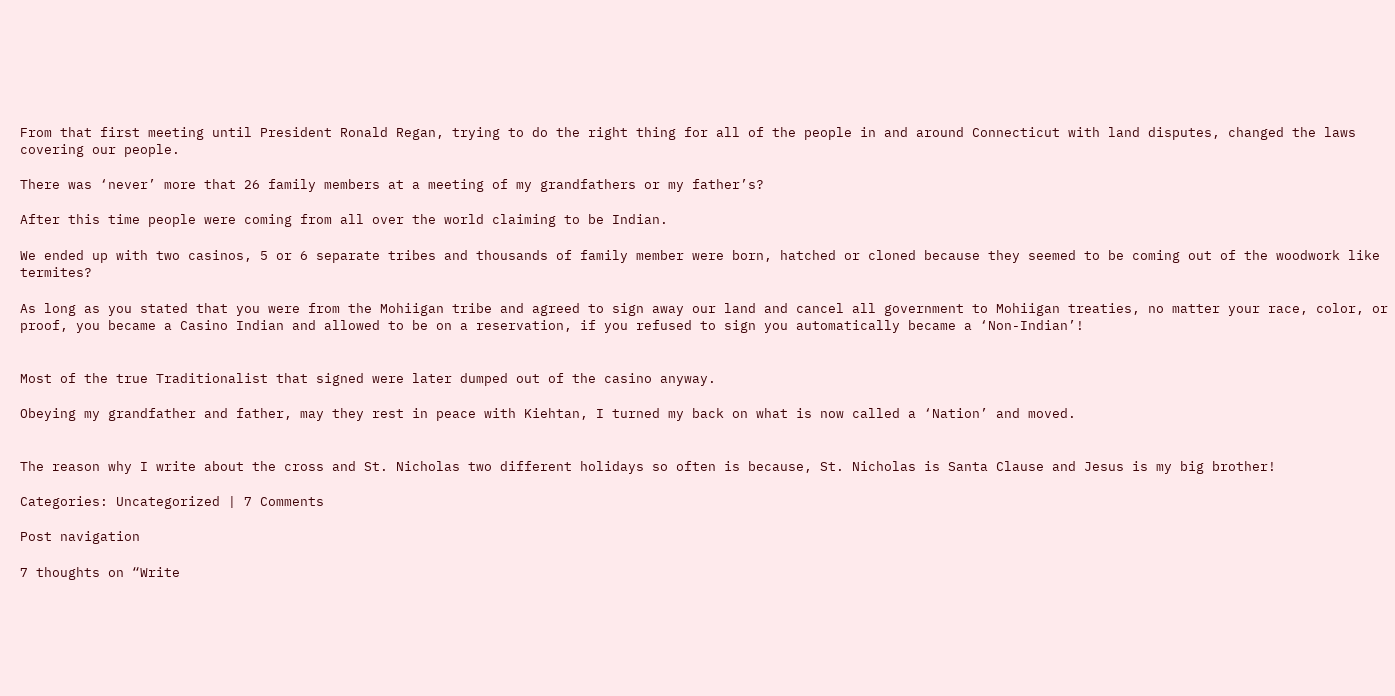From that first meeting until President Ronald Regan, trying to do the right thing for all of the people in and around Connecticut with land disputes, changed the laws covering our people.

There was ‘never’ more that 26 family members at a meeting of my grandfathers or my father’s?

After this time people were coming from all over the world claiming to be Indian.

We ended up with two casinos, 5 or 6 separate tribes and thousands of family member were born, hatched or cloned because they seemed to be coming out of the woodwork like termites?

As long as you stated that you were from the Mohiigan tribe and agreed to sign away our land and cancel all government to Mohiigan treaties, no matter your race, color, or proof, you became a Casino Indian and allowed to be on a reservation, if you refused to sign you automatically became a ‘Non-Indian’!


Most of the true Traditionalist that signed were later dumped out of the casino anyway.

Obeying my grandfather and father, may they rest in peace with Kiehtan, I turned my back on what is now called a ‘Nation’ and moved.


The reason why I write about the cross and St. Nicholas two different holidays so often is because, St. Nicholas is Santa Clause and Jesus is my big brother!

Categories: Uncategorized | 7 Comments

Post navigation

7 thoughts on “Write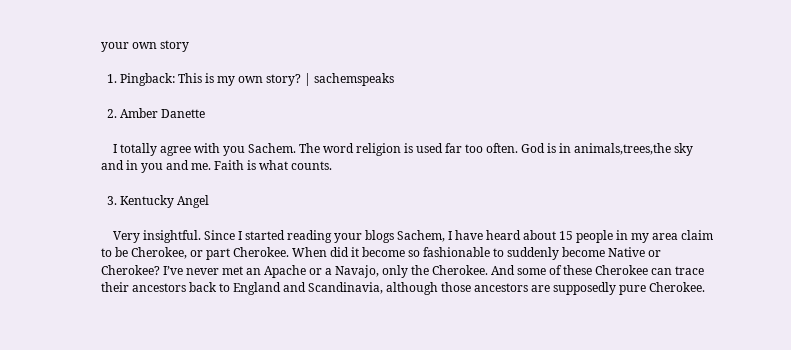your own story

  1. Pingback: This is my own story? | sachemspeaks

  2. Amber Danette

    I totally agree with you Sachem. The word religion is used far too often. God is in animals,trees,the sky and in you and me. Faith is what counts.

  3. Kentucky Angel

    Very insightful. Since I started reading your blogs Sachem, I have heard about 15 people in my area claim to be Cherokee, or part Cherokee. When did it become so fashionable to suddenly become Native or Cherokee? I’ve never met an Apache or a Navajo, only the Cherokee. And some of these Cherokee can trace their ancestors back to England and Scandinavia, although those ancestors are supposedly pure Cherokee.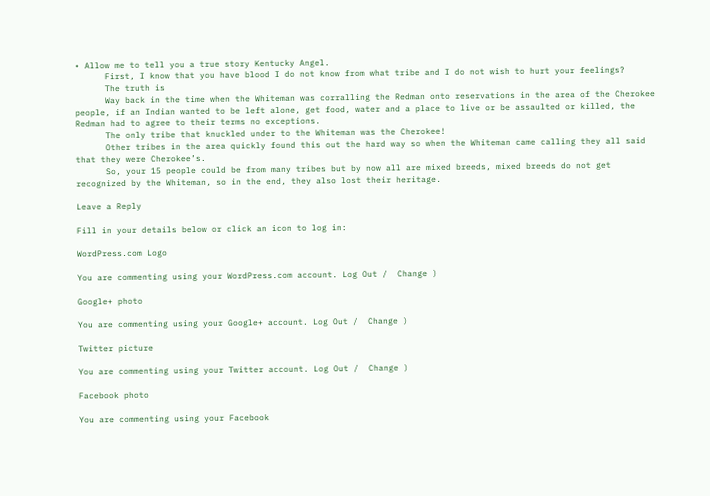• Allow me to tell you a true story Kentucky Angel.
      First, I know that you have blood I do not know from what tribe and I do not wish to hurt your feelings?
      The truth is
      Way back in the time when the Whiteman was corralling the Redman onto reservations in the area of the Cherokee people, if an Indian wanted to be left alone, get food, water and a place to live or be assaulted or killed, the Redman had to agree to their terms no exceptions.
      The only tribe that knuckled under to the Whiteman was the Cherokee!
      Other tribes in the area quickly found this out the hard way so when the Whiteman came calling they all said that they were Cherokee’s.
      So, your 15 people could be from many tribes but by now all are mixed breeds, mixed breeds do not get recognized by the Whiteman, so in the end, they also lost their heritage.

Leave a Reply

Fill in your details below or click an icon to log in:

WordPress.com Logo

You are commenting using your WordPress.com account. Log Out /  Change )

Google+ photo

You are commenting using your Google+ account. Log Out /  Change )

Twitter picture

You are commenting using your Twitter account. Log Out /  Change )

Facebook photo

You are commenting using your Facebook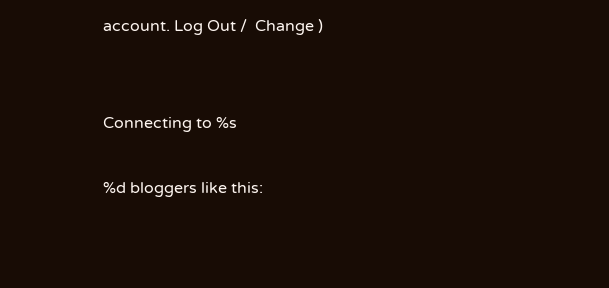account. Log Out /  Change )


Connecting to %s

%d bloggers like this: